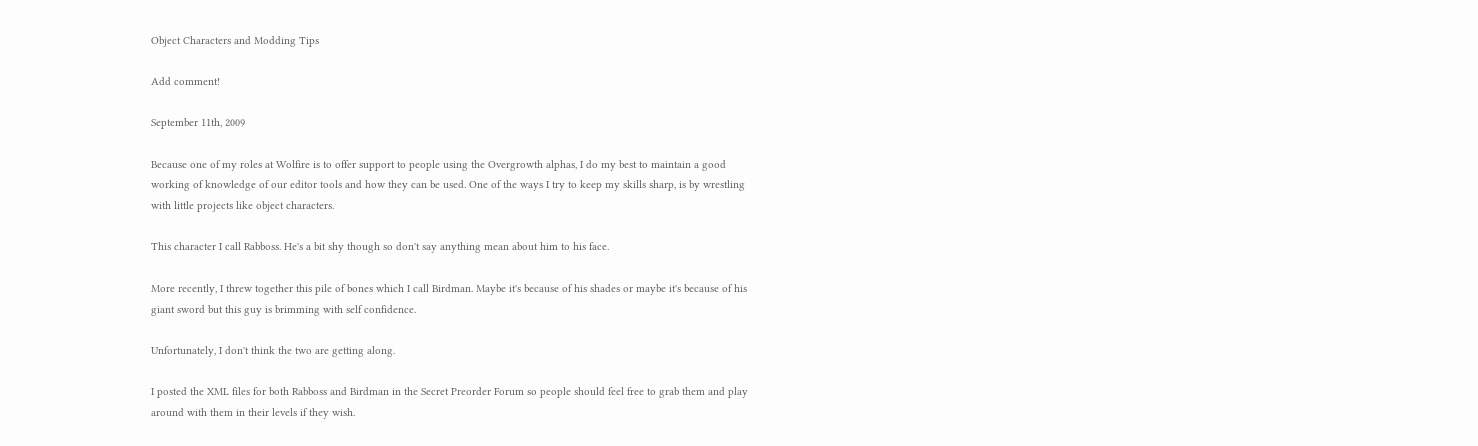Object Characters and Modding Tips

Add comment!

September 11th, 2009

Because one of my roles at Wolfire is to offer support to people using the Overgrowth alphas, I do my best to maintain a good working of knowledge of our editor tools and how they can be used. One of the ways I try to keep my skills sharp, is by wrestling with little projects like object characters.

This character I call Rabboss. He's a bit shy though so don't say anything mean about him to his face.

More recently, I threw together this pile of bones which I call Birdman. Maybe it's because of his shades or maybe it's because of his giant sword but this guy is brimming with self confidence.

Unfortunately, I don't think the two are getting along.

I posted the XML files for both Rabboss and Birdman in the Secret Preorder Forum so people should feel free to grab them and play around with them in their levels if they wish.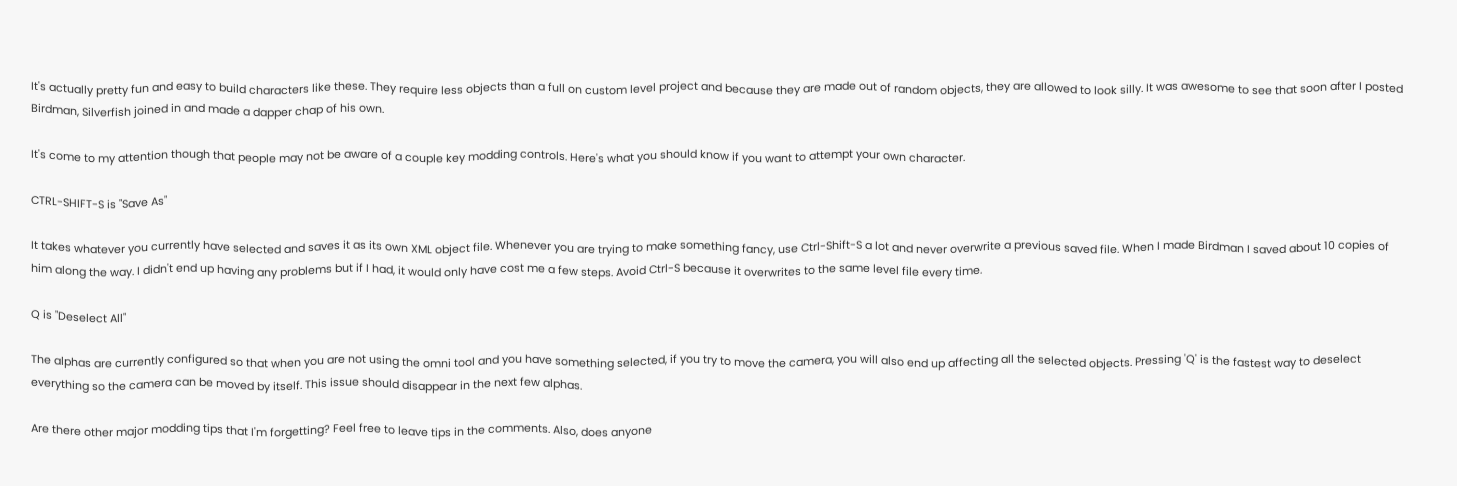It's actually pretty fun and easy to build characters like these. They require less objects than a full on custom level project and because they are made out of random objects, they are allowed to look silly. It was awesome to see that soon after I posted Birdman, Silverfish joined in and made a dapper chap of his own.

It's come to my attention though that people may not be aware of a couple key modding controls. Here's what you should know if you want to attempt your own character.

CTRL-SHIFT-S is "Save As"

It takes whatever you currently have selected and saves it as its own XML object file. Whenever you are trying to make something fancy, use Ctrl-Shift-S a lot and never overwrite a previous saved file. When I made Birdman I saved about 10 copies of him along the way. I didn't end up having any problems but if I had, it would only have cost me a few steps. Avoid Ctrl-S because it overwrites to the same level file every time.

Q is "Deselect All"

The alphas are currently configured so that when you are not using the omni tool and you have something selected, if you try to move the camera, you will also end up affecting all the selected objects. Pressing 'Q' is the fastest way to deselect everything so the camera can be moved by itself. This issue should disappear in the next few alphas.

Are there other major modding tips that I'm forgetting? Feel free to leave tips in the comments. Also, does anyone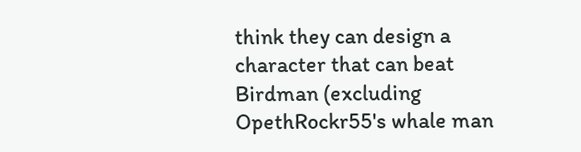think they can design a character that can beat Birdman (excluding OpethRockr55's whale man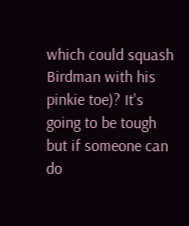which could squash Birdman with his pinkie toe)? It's going to be tough but if someone can do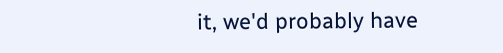it, we'd probably have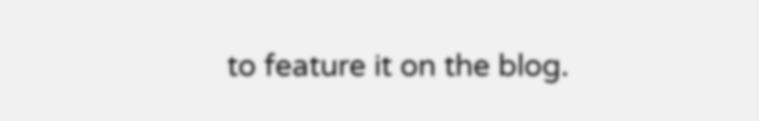to feature it on the blog.